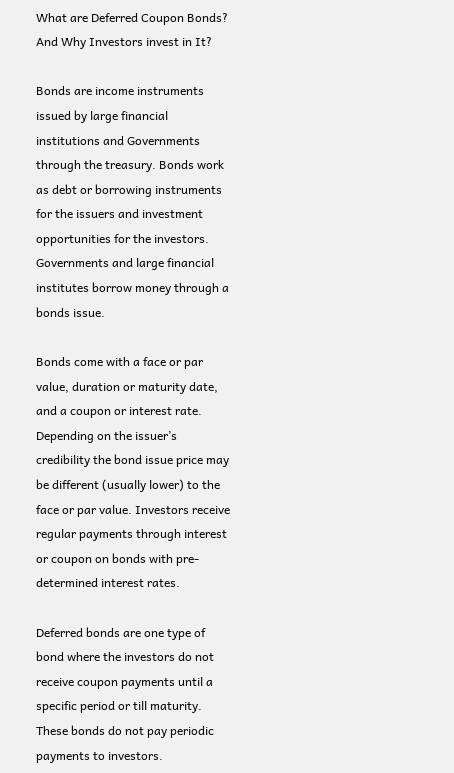What are Deferred Coupon Bonds? And Why Investors invest in It?

Bonds are income instruments issued by large financial institutions and Governments through the treasury. Bonds work as debt or borrowing instruments for the issuers and investment opportunities for the investors. Governments and large financial institutes borrow money through a bonds issue.

Bonds come with a face or par value, duration or maturity date, and a coupon or interest rate. Depending on the issuer’s credibility the bond issue price may be different (usually lower) to the face or par value. Investors receive regular payments through interest or coupon on bonds with pre-determined interest rates.

Deferred bonds are one type of bond where the investors do not receive coupon payments until a specific period or till maturity. These bonds do not pay periodic payments to investors.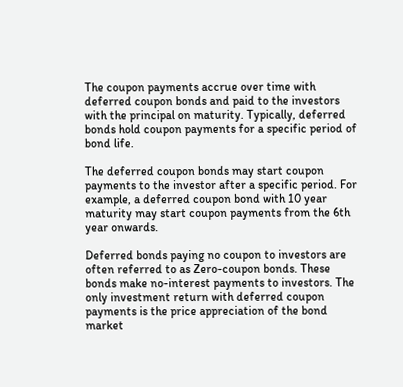The coupon payments accrue over time with deferred coupon bonds and paid to the investors with the principal on maturity. Typically, deferred bonds hold coupon payments for a specific period of bond life.

The deferred coupon bonds may start coupon payments to the investor after a specific period. For example, a deferred coupon bond with 10 year maturity may start coupon payments from the 6th year onwards.

Deferred bonds paying no coupon to investors are often referred to as Zero-coupon bonds. These bonds make no-interest payments to investors. The only investment return with deferred coupon payments is the price appreciation of the bond market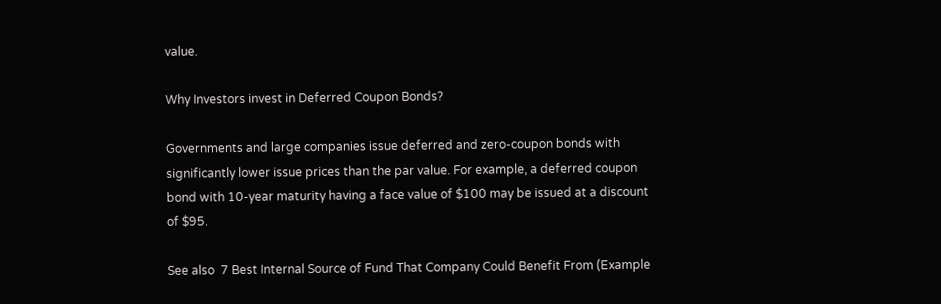value.

Why Investors invest in Deferred Coupon Bonds?

Governments and large companies issue deferred and zero-coupon bonds with significantly lower issue prices than the par value. For example, a deferred coupon bond with 10-year maturity having a face value of $100 may be issued at a discount of $95.

See also  7 Best Internal Source of Fund That Company Could Benefit From (Example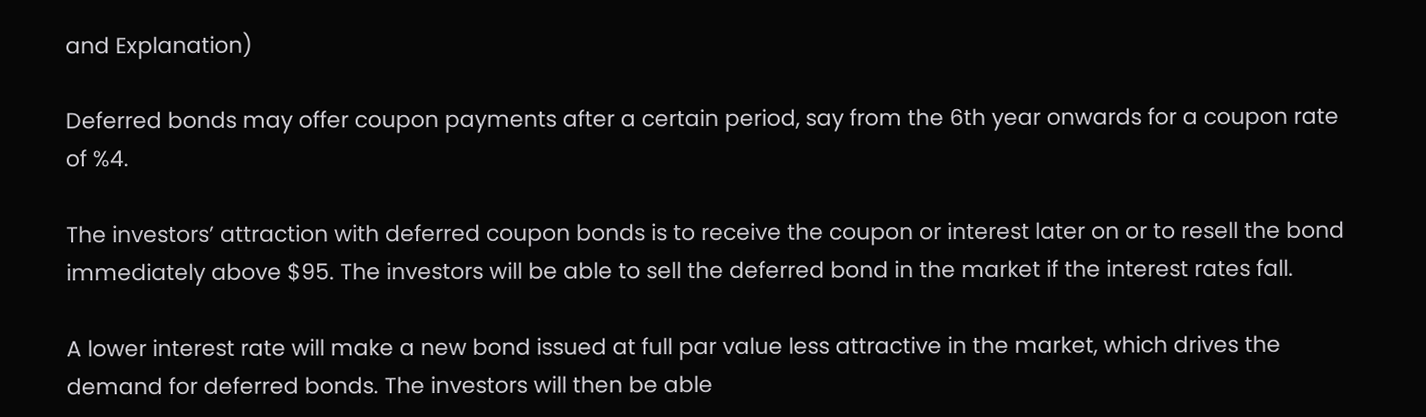and Explanation)

Deferred bonds may offer coupon payments after a certain period, say from the 6th year onwards for a coupon rate of %4.

The investors’ attraction with deferred coupon bonds is to receive the coupon or interest later on or to resell the bond immediately above $95. The investors will be able to sell the deferred bond in the market if the interest rates fall.

A lower interest rate will make a new bond issued at full par value less attractive in the market, which drives the demand for deferred bonds. The investors will then be able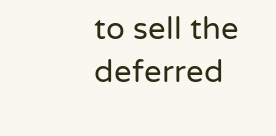to sell the deferred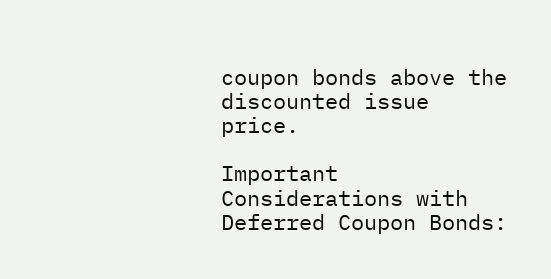coupon bonds above the discounted issue price.

Important Considerations with Deferred Coupon Bonds: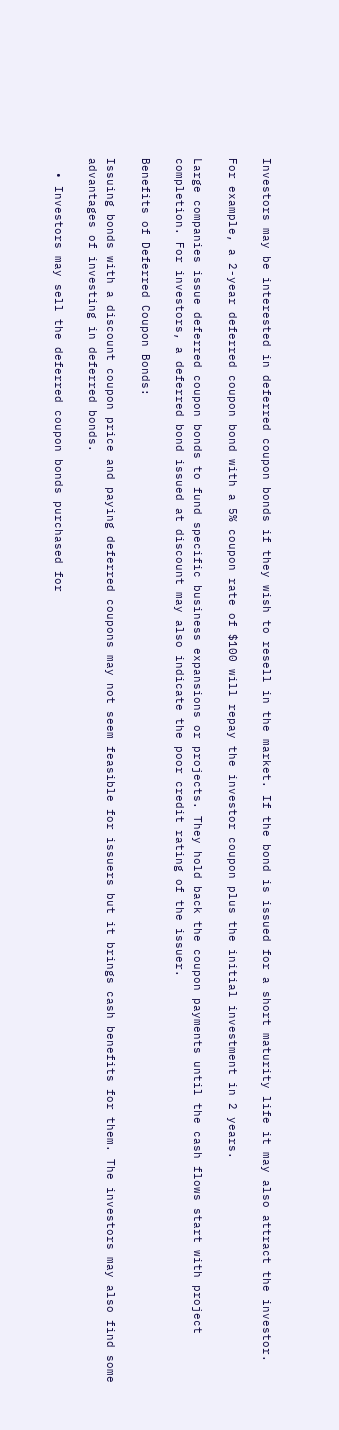Investors may be interested in deferred coupon bonds if they wish to resell in the market. If the bond is issued for a short maturity life it may also attract the investor.

For example, a 2-year deferred coupon bond with a 5% coupon rate of $100 will repay the investor coupon plus the initial investment in 2 years.

Large companies issue deferred coupon bonds to fund specific business expansions or projects. They hold back the coupon payments until the cash flows start with project completion. For investors, a deferred bond issued at discount may also indicate the poor credit rating of the issuer.

Benefits of Deferred Coupon Bonds:

Issuing bonds with a discount coupon price and paying deferred coupons may not seem feasible for issuers but it brings cash benefits for them. The investors may also find some advantages of investing in deferred bonds.

  • Investors may sell the deferred coupon bonds purchased for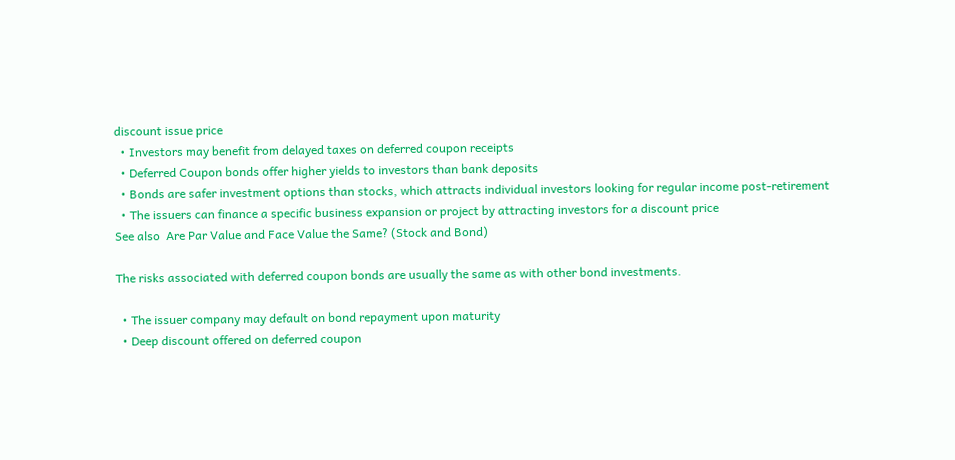discount issue price
  • Investors may benefit from delayed taxes on deferred coupon receipts
  • Deferred Coupon bonds offer higher yields to investors than bank deposits
  • Bonds are safer investment options than stocks, which attracts individual investors looking for regular income post-retirement
  • The issuers can finance a specific business expansion or project by attracting investors for a discount price
See also  Are Par Value and Face Value the Same? (Stock and Bond)

The risks associated with deferred coupon bonds are usually the same as with other bond investments.

  • The issuer company may default on bond repayment upon maturity
  • Deep discount offered on deferred coupon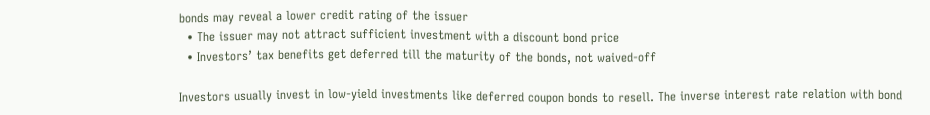bonds may reveal a lower credit rating of the issuer
  • The issuer may not attract sufficient investment with a discount bond price
  • Investors’ tax benefits get deferred till the maturity of the bonds, not waived-off

Investors usually invest in low-yield investments like deferred coupon bonds to resell. The inverse interest rate relation with bond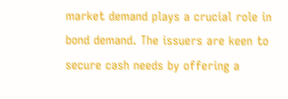market demand plays a crucial role in bond demand. The issuers are keen to secure cash needs by offering a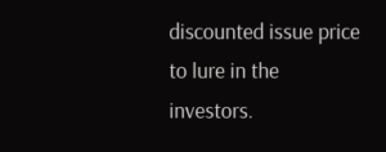discounted issue price to lure in the investors.